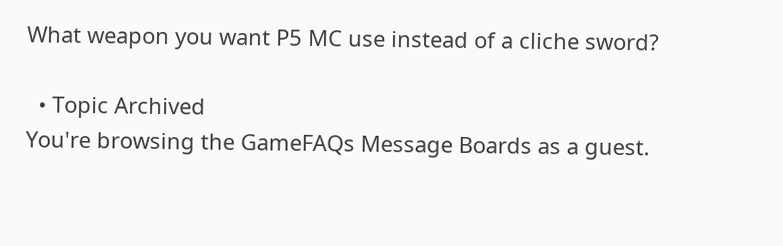What weapon you want P5 MC use instead of a cliche sword?

  • Topic Archived
You're browsing the GameFAQs Message Boards as a guest.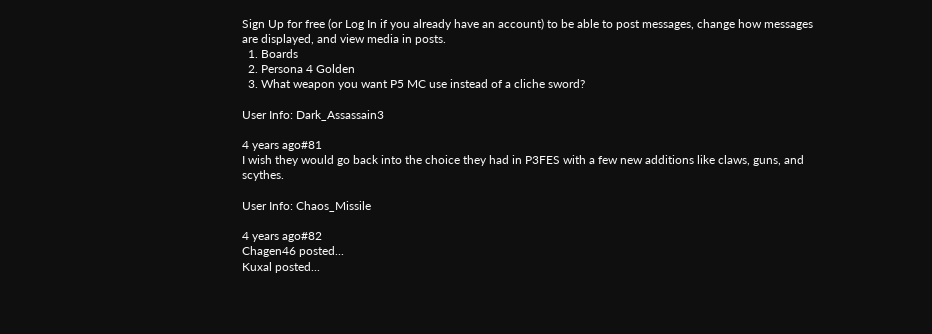Sign Up for free (or Log In if you already have an account) to be able to post messages, change how messages are displayed, and view media in posts.
  1. Boards
  2. Persona 4 Golden
  3. What weapon you want P5 MC use instead of a cliche sword?

User Info: Dark_Assassain3

4 years ago#81
I wish they would go back into the choice they had in P3FES with a few new additions like claws, guns, and scythes.

User Info: Chaos_Missile

4 years ago#82
Chagen46 posted...
Kuxal posted...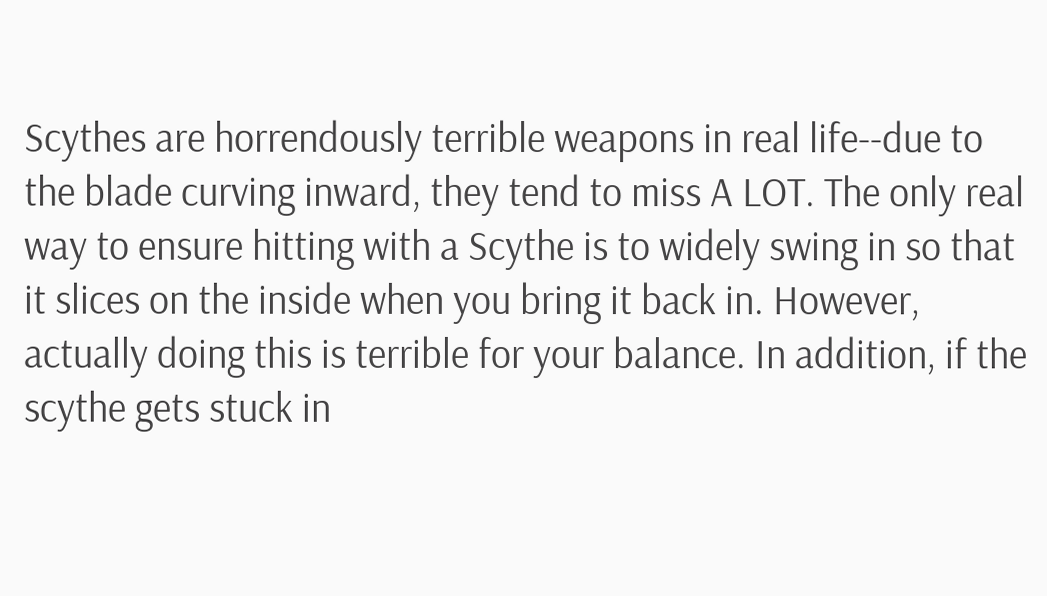Scythes are horrendously terrible weapons in real life--due to the blade curving inward, they tend to miss A LOT. The only real way to ensure hitting with a Scythe is to widely swing in so that it slices on the inside when you bring it back in. However, actually doing this is terrible for your balance. In addition, if the scythe gets stuck in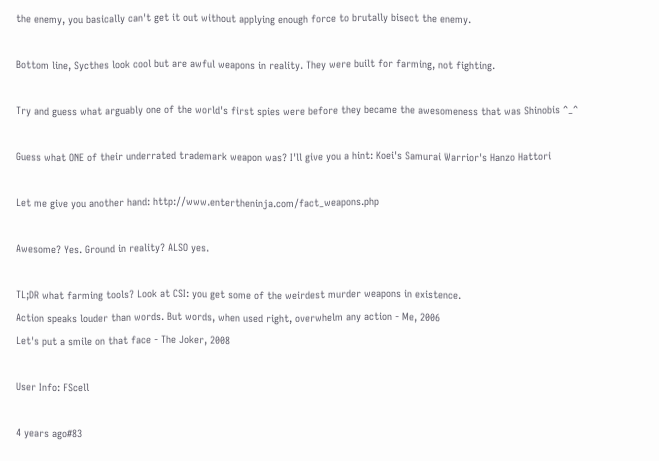the enemy, you basically can't get it out without applying enough force to brutally bisect the enemy.

Bottom line, Sycthes look cool but are awful weapons in reality. They were built for farming, not fighting.

Try and guess what arguably one of the world's first spies were before they became the awesomeness that was Shinobis ^_^

Guess what ONE of their underrated trademark weapon was? I'll give you a hint: Koei's Samurai Warrior's Hanzo Hattori

Let me give you another hand: http://www.entertheninja.com/fact_weapons.php

Awesome? Yes. Ground in reality? ALSO yes.

TL;DR what farming tools? Look at CSI: you get some of the weirdest murder weapons in existence.
Action speaks louder than words. But words, when used right, overwhelm any action - Me, 2006
Let's put a smile on that face - The Joker, 2008

User Info: FScell

4 years ago#83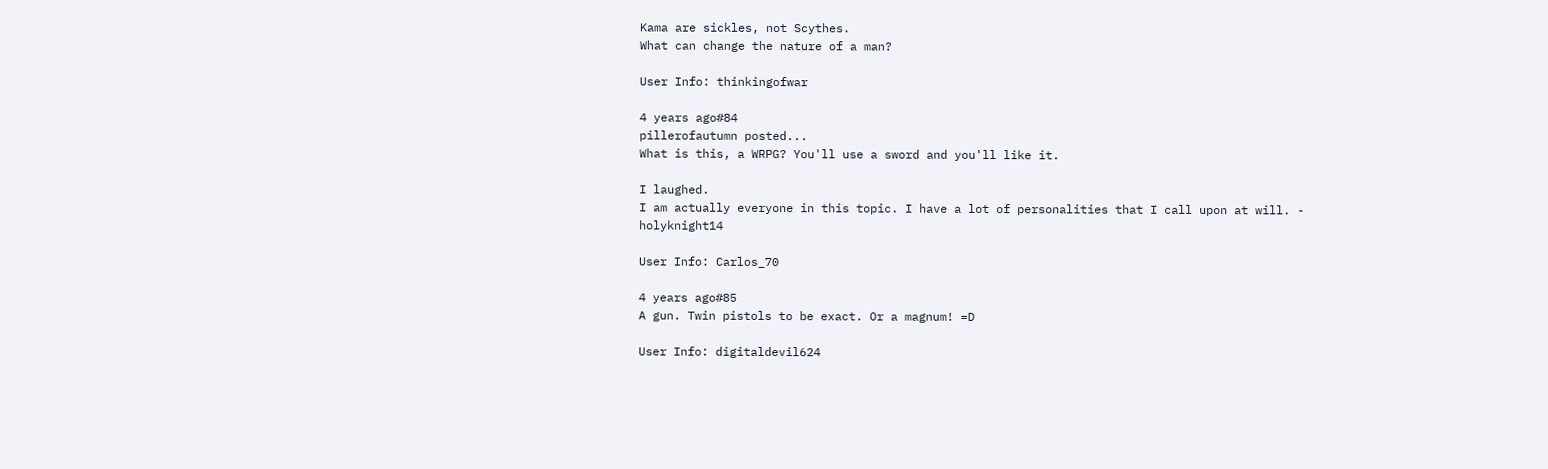Kama are sickles, not Scythes.
What can change the nature of a man?

User Info: thinkingofwar

4 years ago#84
pillerofautumn posted...
What is this, a WRPG? You'll use a sword and you'll like it.

I laughed.
I am actually everyone in this topic. I have a lot of personalities that I call upon at will. - holyknight14

User Info: Carlos_70

4 years ago#85
A gun. Twin pistols to be exact. Or a magnum! =D

User Info: digitaldevil624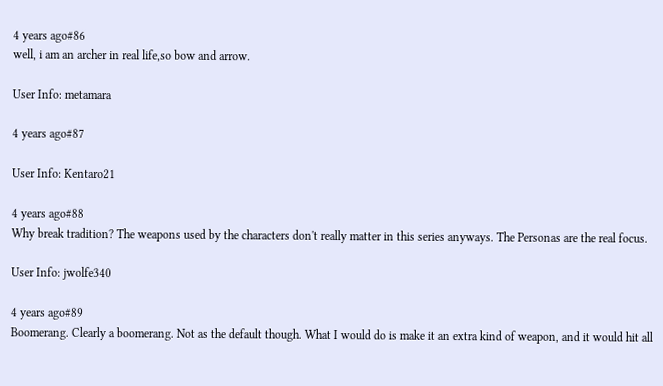4 years ago#86
well, i am an archer in real life,so bow and arrow.

User Info: metamara

4 years ago#87

User Info: Kentaro21

4 years ago#88
Why break tradition? The weapons used by the characters don't really matter in this series anyways. The Personas are the real focus.

User Info: jwolfe340

4 years ago#89
Boomerang. Clearly a boomerang. Not as the default though. What I would do is make it an extra kind of weapon, and it would hit all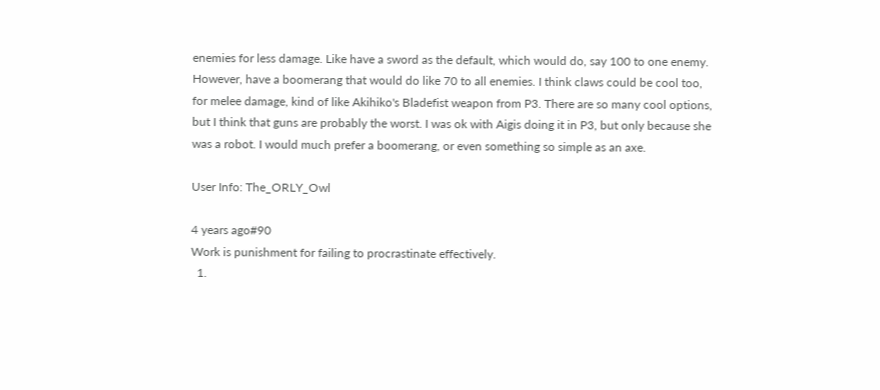enemies for less damage. Like have a sword as the default, which would do, say 100 to one enemy. However, have a boomerang that would do like 70 to all enemies. I think claws could be cool too, for melee damage, kind of like Akihiko's Bladefist weapon from P3. There are so many cool options, but I think that guns are probably the worst. I was ok with Aigis doing it in P3, but only because she was a robot. I would much prefer a boomerang, or even something so simple as an axe.

User Info: The_ORLY_Owl

4 years ago#90
Work is punishment for failing to procrastinate effectively.
  1.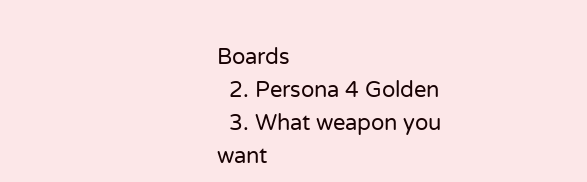Boards
  2. Persona 4 Golden
  3. What weapon you want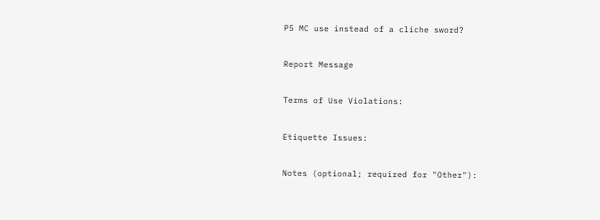P5 MC use instead of a cliche sword?

Report Message

Terms of Use Violations:

Etiquette Issues:

Notes (optional; required for "Other"):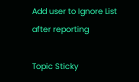Add user to Ignore List after reporting

Topic Sticky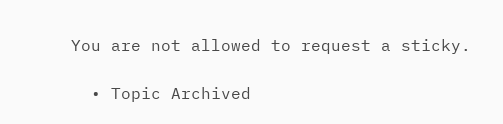You are not allowed to request a sticky.

  • Topic Archived